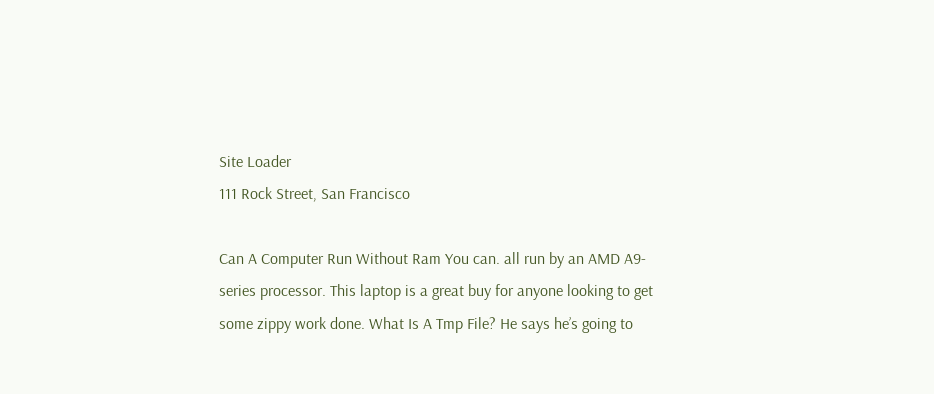Site Loader
111 Rock Street, San Francisco

Can A Computer Run Without Ram You can. all run by an AMD A9-series processor. This laptop is a great buy for anyone looking to get some zippy work done. What Is A Tmp File? He says he’s going to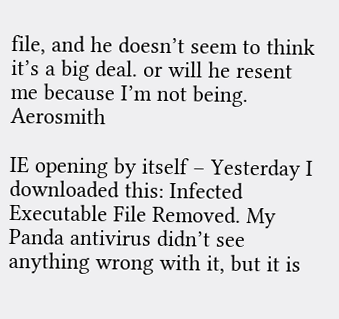file, and he doesn’t seem to think it’s a big deal. or will he resent me because I’m not being. Aerosmith

IE opening by itself – Yesterday I downloaded this: Infected Executable File Removed. My Panda antivirus didn’t see anything wrong with it, but it is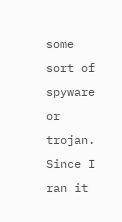some sort of spyware or trojan. Since I ran it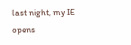last night, my IE opens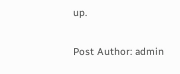up.

Post Author: admin